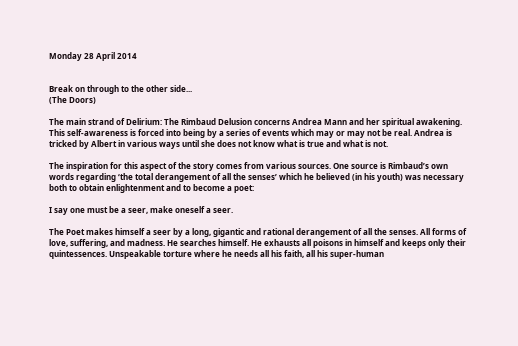Monday 28 April 2014


Break on through to the other side...
(The Doors)

The main strand of Delirium: The Rimbaud Delusion concerns Andrea Mann and her spiritual awakening. This self-awareness is forced into being by a series of events which may or may not be real. Andrea is tricked by Albert in various ways until she does not know what is true and what is not.

The inspiration for this aspect of the story comes from various sources. One source is Rimbaud’s own words regarding ‘the total derangement of all the senses’ which he believed (in his youth) was necessary both to obtain enlightenment and to become a poet:

I say one must be a seer, make oneself a seer.

The Poet makes himself a seer by a long, gigantic and rational derangement of all the senses. All forms of love, suffering, and madness. He searches himself. He exhausts all poisons in himself and keeps only their quintessences. Unspeakable torture where he needs all his faith, all his super-human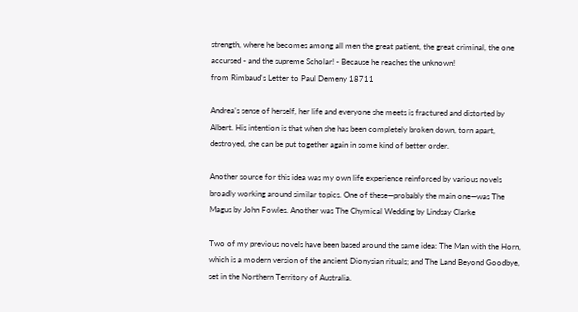strength, where he becomes among all men the great patient, the great criminal, the one accursed - and the supreme Scholar! - Because he reaches the unknown!
from Rimbaud's Letter to Paul Demeny 18711

Andrea’s sense of herself, her life and everyone she meets is fractured and distorted by Albert. His intention is that when she has been completely broken down, torn apart, destroyed, she can be put together again in some kind of better order.

Another source for this idea was my own life experience reinforced by various novels broadly working around similar topics. One of these—probably the main one—was The Magus by John Fowles. Another was The Chymical Wedding by Lindsay Clarke

Two of my previous novels have been based around the same idea: The Man with the Horn, which is a modern version of the ancient Dionysian rituals; and The Land Beyond Goodbye, set in the Northern Territory of Australia.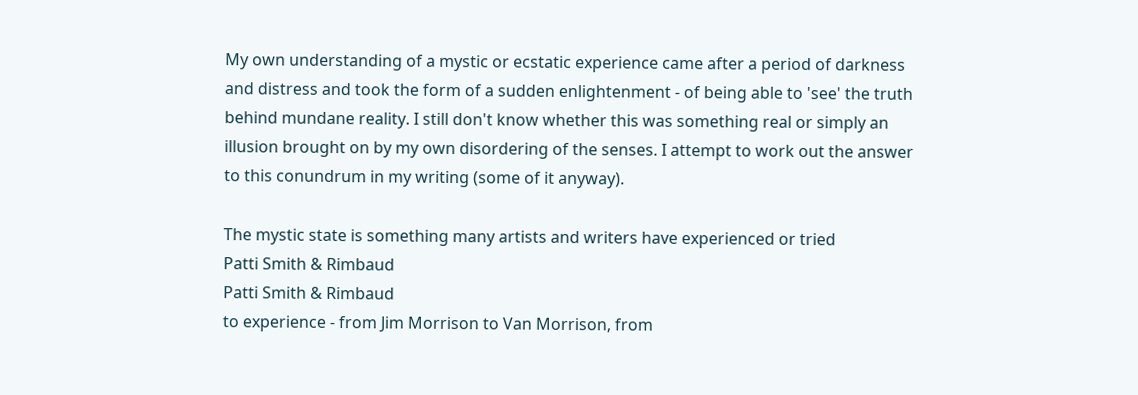My own understanding of a mystic or ecstatic experience came after a period of darkness and distress and took the form of a sudden enlightenment - of being able to 'see' the truth behind mundane reality. I still don't know whether this was something real or simply an illusion brought on by my own disordering of the senses. I attempt to work out the answer to this conundrum in my writing (some of it anyway).

The mystic state is something many artists and writers have experienced or tried
Patti Smith & Rimbaud
Patti Smith & Rimbaud
to experience - from Jim Morrison to Van Morrison, from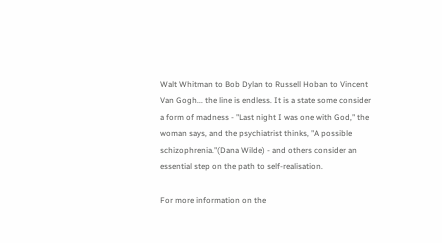Walt Whitman to Bob Dylan to Russell Hoban to Vincent Van Gogh... the line is endless. It is a state some consider a form of madness - "Last night I was one with God," the woman says, and the psychiatrist thinks, "A possible schizophrenia."(Dana Wilde) - and others consider an essential step on the path to self-realisation.

For more information on the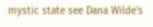mystic state see Dana Wilde's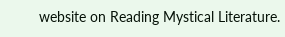website on Reading Mystical Literature.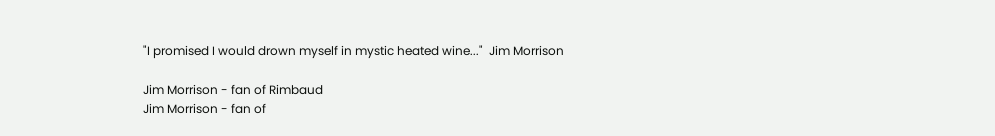"I promised I would drown myself in mystic heated wine..."  Jim Morrison

Jim Morrison - fan of Rimbaud
Jim Morrison - fan of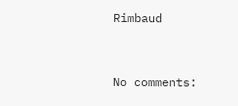Rimbaud


No comments: